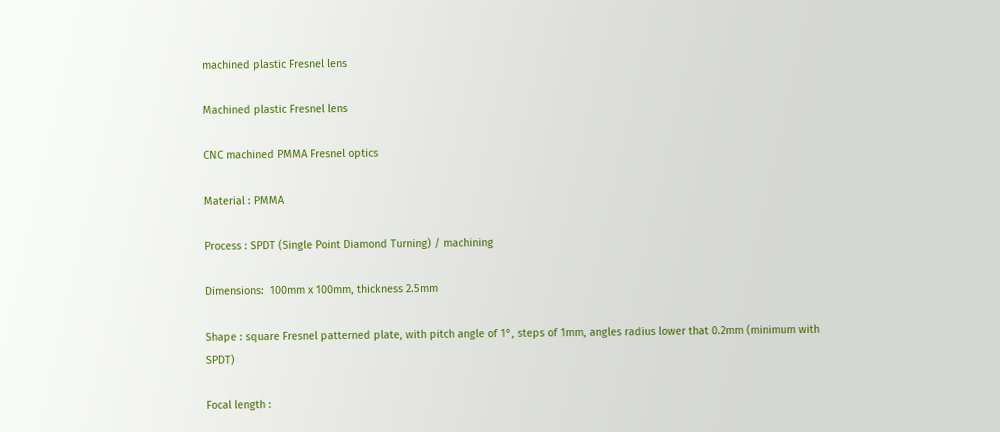machined plastic Fresnel lens

Machined plastic Fresnel lens

CNC machined PMMA Fresnel optics

Material : PMMA

Process : SPDT (Single Point Diamond Turning) / machining

Dimensions:  100mm x 100mm, thickness 2.5mm

Shape : square Fresnel patterned plate, with pitch angle of 1°, steps of 1mm, angles radius lower that 0.2mm (minimum with SPDT)

Focal length :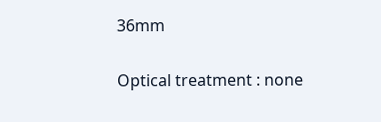36mm

Optical treatment : none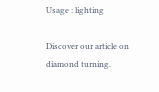Usage : lighting

Discover our article on diamond turning.